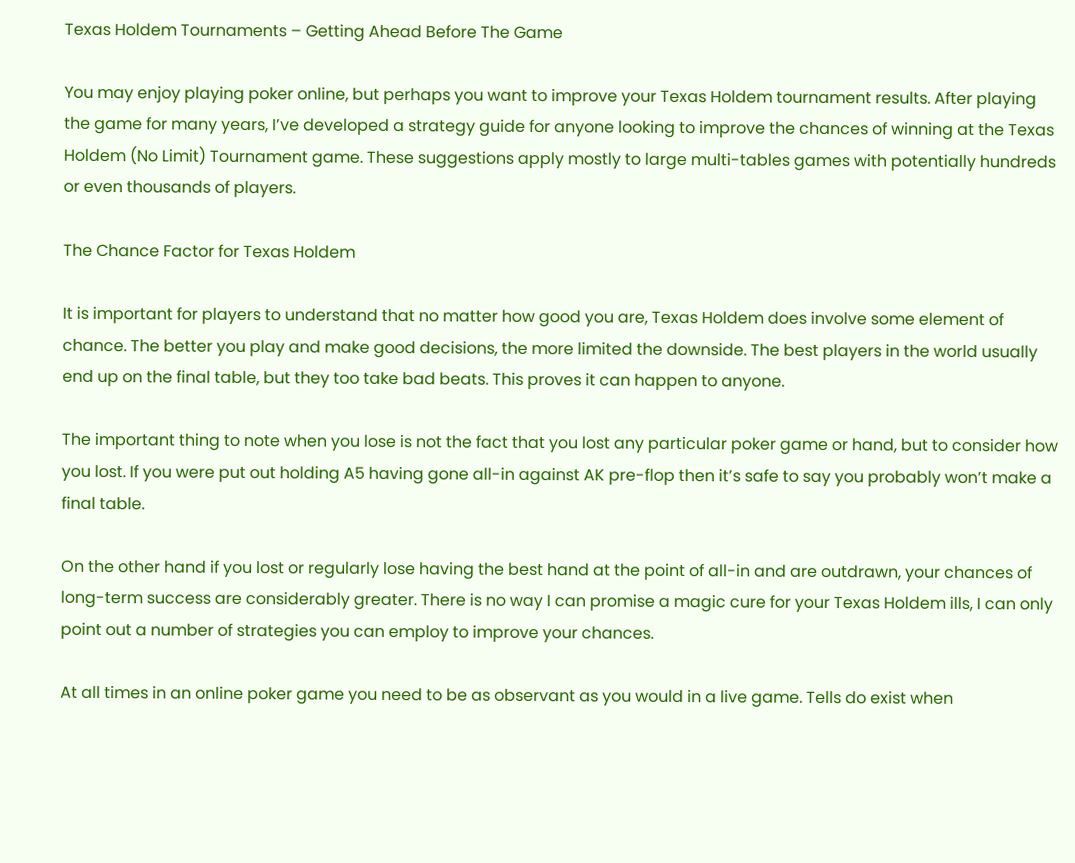Texas Holdem Tournaments – Getting Ahead Before The Game

You may enjoy playing poker online, but perhaps you want to improve your Texas Holdem tournament results. After playing the game for many years, I’ve developed a strategy guide for anyone looking to improve the chances of winning at the Texas Holdem (No Limit) Tournament game. These suggestions apply mostly to large multi-tables games with potentially hundreds or even thousands of players.

The Chance Factor for Texas Holdem

It is important for players to understand that no matter how good you are, Texas Holdem does involve some element of chance. The better you play and make good decisions, the more limited the downside. The best players in the world usually end up on the final table, but they too take bad beats. This proves it can happen to anyone.

The important thing to note when you lose is not the fact that you lost any particular poker game or hand, but to consider how you lost. If you were put out holding A5 having gone all-in against AK pre-flop then it’s safe to say you probably won’t make a final table.

On the other hand if you lost or regularly lose having the best hand at the point of all-in and are outdrawn, your chances of long-term success are considerably greater. There is no way I can promise a magic cure for your Texas Holdem ills, I can only point out a number of strategies you can employ to improve your chances.

At all times in an online poker game you need to be as observant as you would in a live game. Tells do exist when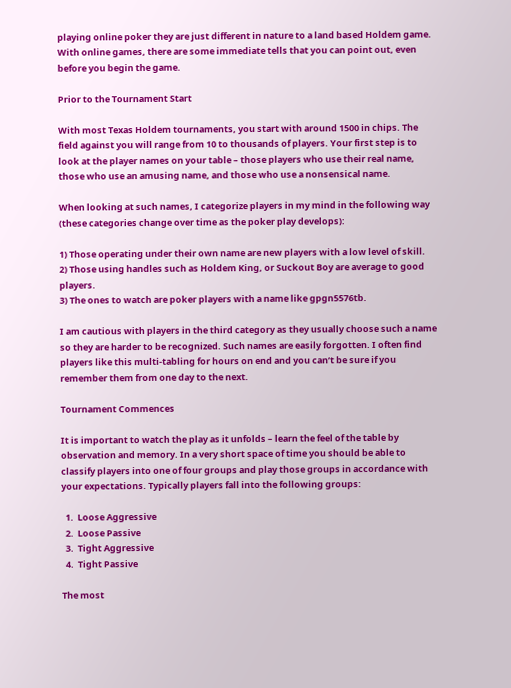playing online poker they are just different in nature to a land based Holdem game. With online games, there are some immediate tells that you can point out, even before you begin the game.

Prior to the Tournament Start

With most Texas Holdem tournaments, you start with around 1500 in chips. The field against you will range from 10 to thousands of players. Your first step is to look at the player names on your table – those players who use their real name, those who use an amusing name, and those who use a nonsensical name.

When looking at such names, I categorize players in my mind in the following way (these categories change over time as the poker play develops):

1) Those operating under their own name are new players with a low level of skill.
2) Those using handles such as Holdem King, or Suckout Boy are average to good players.
3) The ones to watch are poker players with a name like gpgn5576tb.

I am cautious with players in the third category as they usually choose such a name so they are harder to be recognized. Such names are easily forgotten. I often find players like this multi-tabling for hours on end and you can’t be sure if you remember them from one day to the next.

Tournament Commences

It is important to watch the play as it unfolds – learn the feel of the table by observation and memory. In a very short space of time you should be able to classify players into one of four groups and play those groups in accordance with your expectations. Typically players fall into the following groups:

  1.  Loose Aggressive
  2.  Loose Passive
  3.  Tight Aggressive
  4.  Tight Passive

The most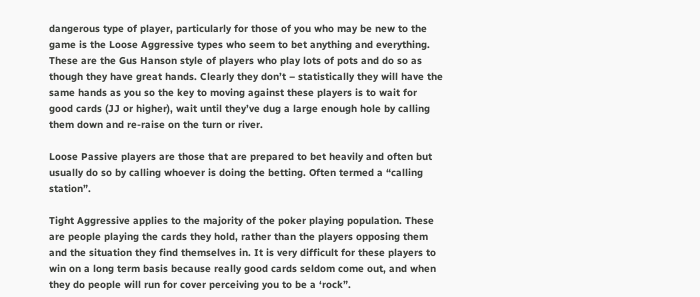dangerous type of player, particularly for those of you who may be new to the game is the Loose Aggressive types who seem to bet anything and everything. These are the Gus Hanson style of players who play lots of pots and do so as though they have great hands. Clearly they don’t – statistically they will have the same hands as you so the key to moving against these players is to wait for good cards (JJ or higher), wait until they’ve dug a large enough hole by calling them down and re-raise on the turn or river.

Loose Passive players are those that are prepared to bet heavily and often but usually do so by calling whoever is doing the betting. Often termed a “calling station”.

Tight Aggressive applies to the majority of the poker playing population. These are people playing the cards they hold, rather than the players opposing them and the situation they find themselves in. It is very difficult for these players to win on a long term basis because really good cards seldom come out, and when they do people will run for cover perceiving you to be a ‘rock”.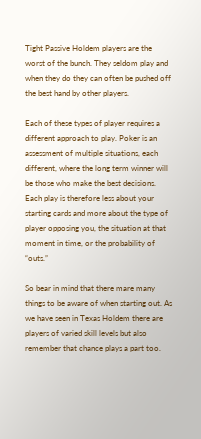Tight Passive Holdem players are the worst of the bunch. They seldom play and when they do they can often be pushed off the best hand by other players.

Each of these types of player requires a different approach to play. Poker is an assessment of multiple situations, each different, where the long term winner will be those who make the best decisions. Each play is therefore less about your starting cards and more about the type of player opposing you, the situation at that moment in time, or the probability of “outs.”

So bear in mind that there mare many things to be aware of when starting out. As we have seen in Texas Holdem there are players of varied skill levels but also remember that chance plays a part too.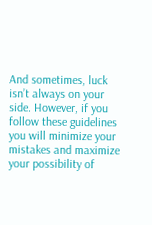And sometimes, luck isn’t always on your side. However, if you follow these guidelines you will minimize your mistakes and maximize your possibility of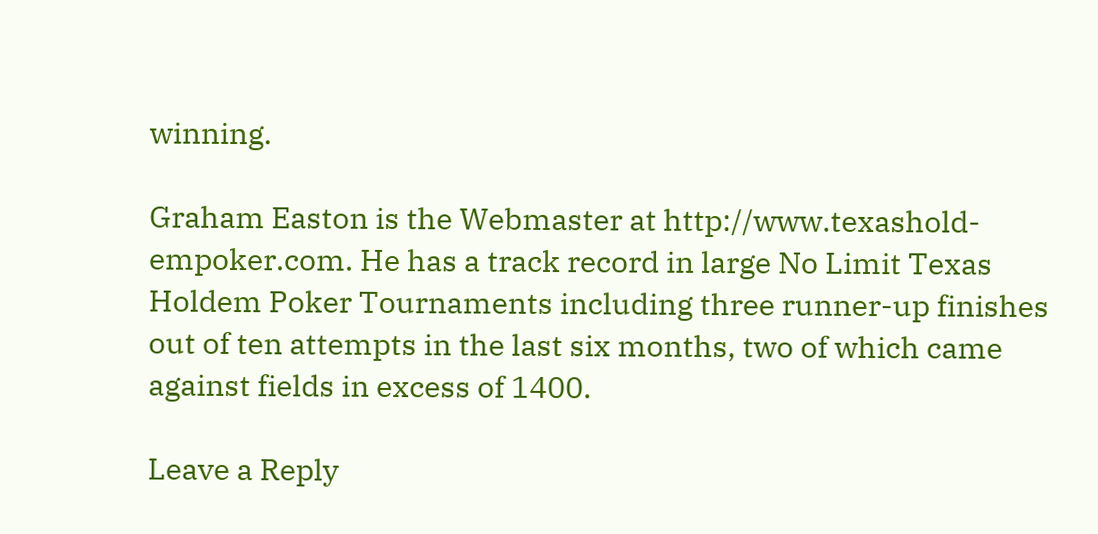winning.

Graham Easton is the Webmaster at http://www.texashold-empoker.com. He has a track record in large No Limit Texas Holdem Poker Tournaments including three runner-up finishes out of ten attempts in the last six months, two of which came against fields in excess of 1400.

Leave a Reply